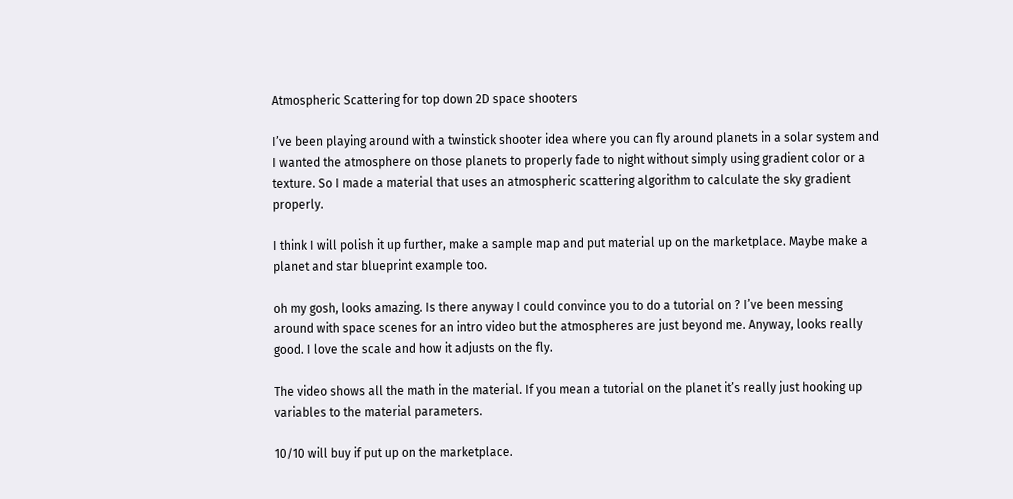Atmospheric Scattering for top down 2D space shooters

I’ve been playing around with a twinstick shooter idea where you can fly around planets in a solar system and I wanted the atmosphere on those planets to properly fade to night without simply using gradient color or a texture. So I made a material that uses an atmospheric scattering algorithm to calculate the sky gradient properly.

I think I will polish it up further, make a sample map and put material up on the marketplace. Maybe make a planet and star blueprint example too.

oh my gosh, looks amazing. Is there anyway I could convince you to do a tutorial on ? I’ve been messing around with space scenes for an intro video but the atmospheres are just beyond me. Anyway, looks really good. I love the scale and how it adjusts on the fly.

The video shows all the math in the material. If you mean a tutorial on the planet it’s really just hooking up variables to the material parameters.

10/10 will buy if put up on the marketplace.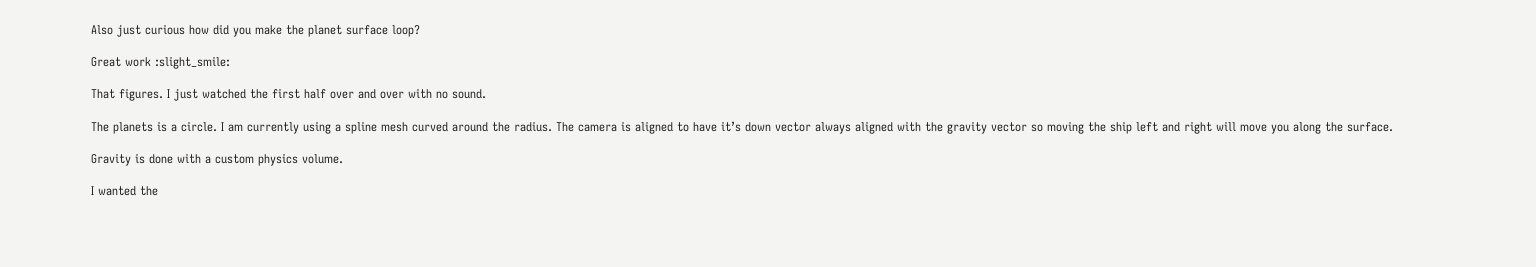Also just curious how did you make the planet surface loop?

Great work :slight_smile:

That figures. I just watched the first half over and over with no sound.

The planets is a circle. I am currently using a spline mesh curved around the radius. The camera is aligned to have it’s down vector always aligned with the gravity vector so moving the ship left and right will move you along the surface.

Gravity is done with a custom physics volume.

I wanted the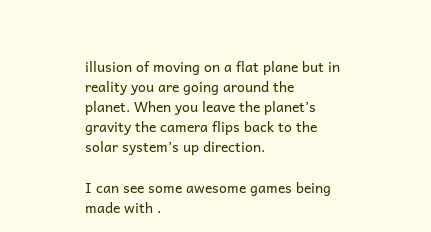illusion of moving on a flat plane but in reality you are going around the planet. When you leave the planet’s gravity the camera flips back to the solar system’s up direction.

I can see some awesome games being made with .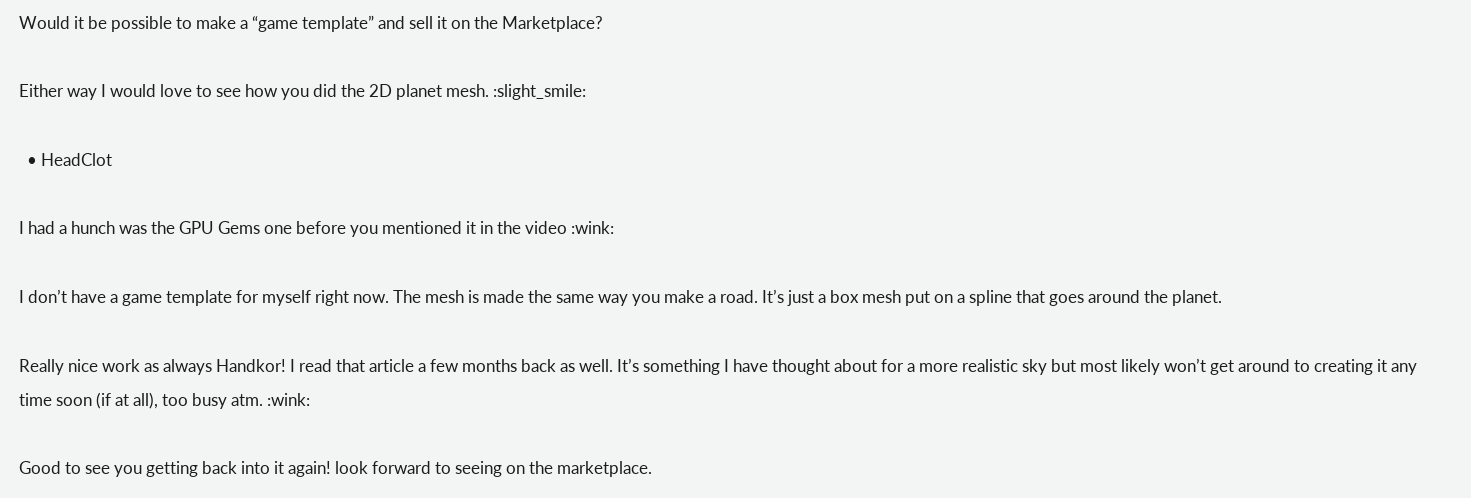Would it be possible to make a “game template” and sell it on the Marketplace?

Either way I would love to see how you did the 2D planet mesh. :slight_smile:

  • HeadClot

I had a hunch was the GPU Gems one before you mentioned it in the video :wink:

I don’t have a game template for myself right now. The mesh is made the same way you make a road. It’s just a box mesh put on a spline that goes around the planet.

Really nice work as always Handkor! I read that article a few months back as well. It’s something I have thought about for a more realistic sky but most likely won’t get around to creating it any time soon (if at all), too busy atm. :wink:

Good to see you getting back into it again! look forward to seeing on the marketplace.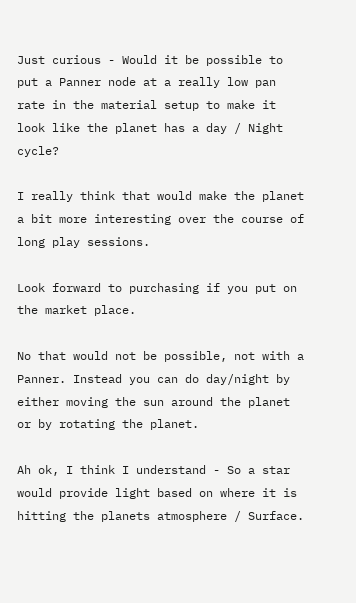Just curious - Would it be possible to put a Panner node at a really low pan rate in the material setup to make it look like the planet has a day / Night cycle?

I really think that would make the planet a bit more interesting over the course of long play sessions.

Look forward to purchasing if you put on the market place.

No that would not be possible, not with a Panner. Instead you can do day/night by either moving the sun around the planet or by rotating the planet.

Ah ok, I think I understand - So a star would provide light based on where it is hitting the planets atmosphere / Surface.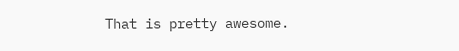That is pretty awesome.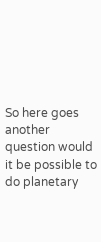So here goes another question would it be possible to do planetary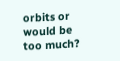orbits or would be too much?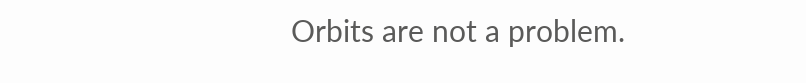Orbits are not a problem.